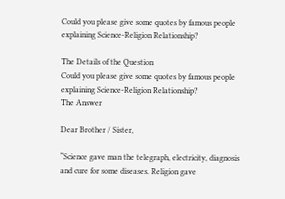Could you please give some quotes by famous people explaining Science-Religion Relationship?

The Details of the Question
Could you please give some quotes by famous people explaining Science-Religion Relationship?
The Answer

Dear Brother / Sister,

“Science gave man the telegraph, electricity, diagnosis and cure for some diseases. Religion gave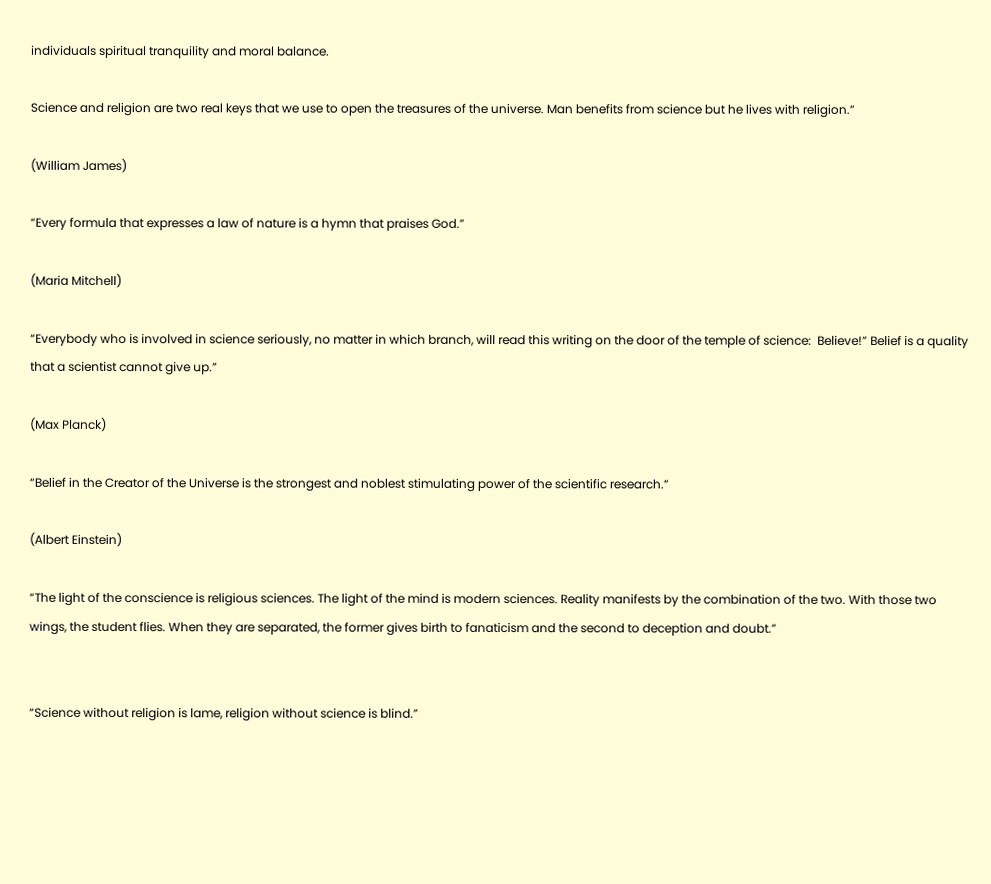individuals spiritual tranquility and moral balance.

Science and religion are two real keys that we use to open the treasures of the universe. Man benefits from science but he lives with religion.”

(William James)

“Every formula that expresses a law of nature is a hymn that praises God.”

(Maria Mitchell)

“Everybody who is involved in science seriously, no matter in which branch, will read this writing on the door of the temple of science:  Believe!” Belief is a quality that a scientist cannot give up.”

(Max Planck)

“Belief in the Creator of the Universe is the strongest and noblest stimulating power of the scientific research.”

(Albert Einstein)

“The light of the conscience is religious sciences. The light of the mind is modern sciences. Reality manifests by the combination of the two. With those two wings, the student flies. When they are separated, the former gives birth to fanaticism and the second to deception and doubt.”


“Science without religion is lame, religion without science is blind.”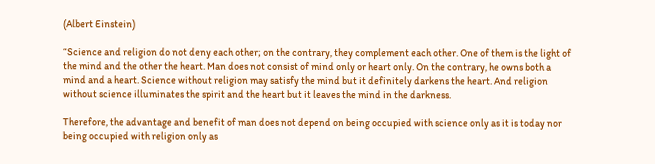(Albert Einstein)

“Science and religion do not deny each other; on the contrary, they complement each other. One of them is the light of the mind and the other the heart. Man does not consist of mind only or heart only. On the contrary, he owns both a mind and a heart. Science without religion may satisfy the mind but it definitely darkens the heart. And religion without science illuminates the spirit and the heart but it leaves the mind in the darkness.

Therefore, the advantage and benefit of man does not depend on being occupied with science only as it is today nor being occupied with religion only as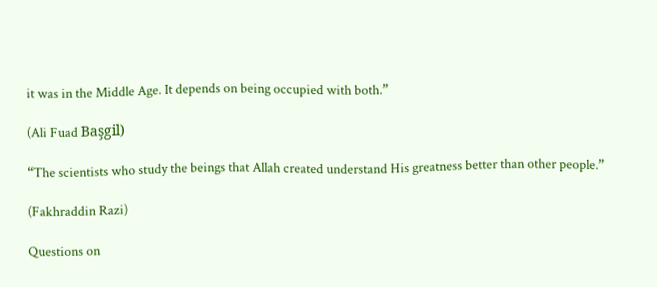it was in the Middle Age. It depends on being occupied with both.”

(Ali Fuad Başgil)

“The scientists who study the beings that Allah created understand His greatness better than other people.”

(Fakhraddin Razi)

Questions on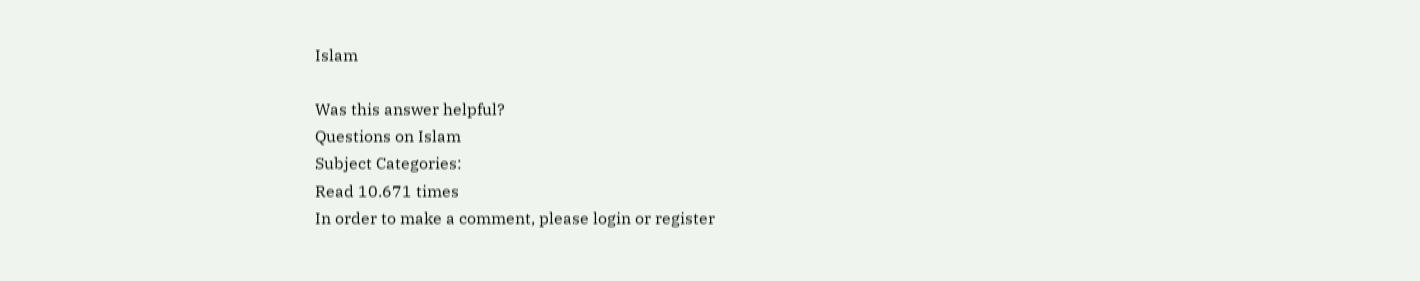Islam

Was this answer helpful?
Questions on Islam
Subject Categories:
Read 10.671 times
In order to make a comment, please login or register